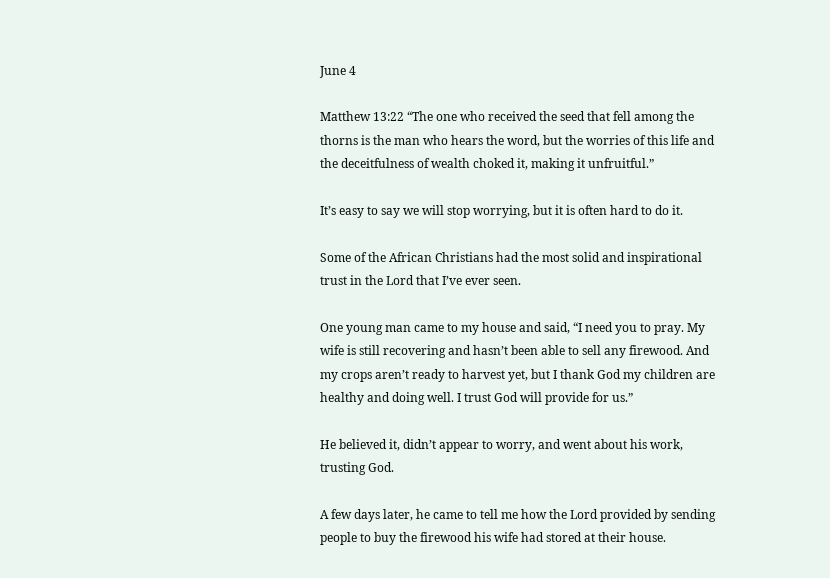June 4

Matthew 13:22 “The one who received the seed that fell among the thorns is the man who hears the word, but the worries of this life and the deceitfulness of wealth choked it, making it unfruitful.”

It’s easy to say we will stop worrying, but it is often hard to do it.

Some of the African Christians had the most solid and inspirational trust in the Lord that I’ve ever seen.

One young man came to my house and said, “I need you to pray. My wife is still recovering and hasn’t been able to sell any firewood. And my crops aren’t ready to harvest yet, but I thank God my children are healthy and doing well. I trust God will provide for us.”

He believed it, didn’t appear to worry, and went about his work, trusting God.

A few days later, he came to tell me how the Lord provided by sending people to buy the firewood his wife had stored at their house.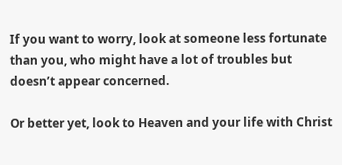If you want to worry, look at someone less fortunate than you, who might have a lot of troubles but doesn’t appear concerned.

Or better yet, look to Heaven and your life with Christ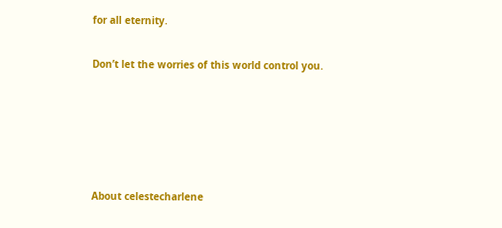for all eternity.

Don’t let the worries of this world control you.





About celestecharlene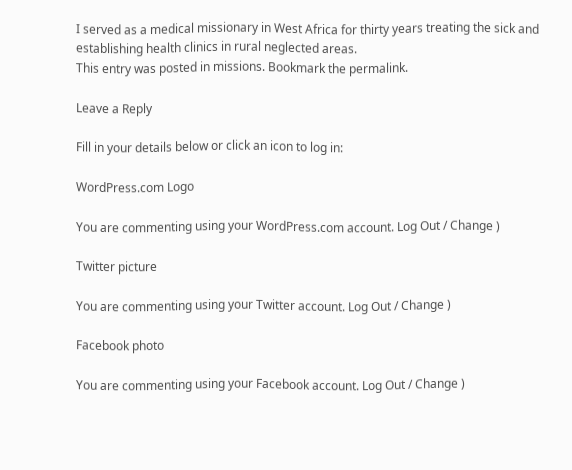I served as a medical missionary in West Africa for thirty years treating the sick and establishing health clinics in rural neglected areas.
This entry was posted in missions. Bookmark the permalink.

Leave a Reply

Fill in your details below or click an icon to log in:

WordPress.com Logo

You are commenting using your WordPress.com account. Log Out / Change )

Twitter picture

You are commenting using your Twitter account. Log Out / Change )

Facebook photo

You are commenting using your Facebook account. Log Out / Change )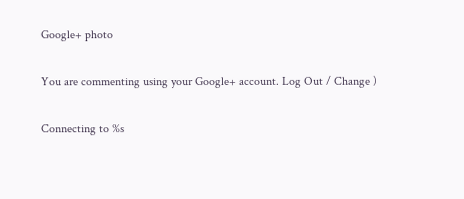Google+ photo

You are commenting using your Google+ account. Log Out / Change )

Connecting to %s